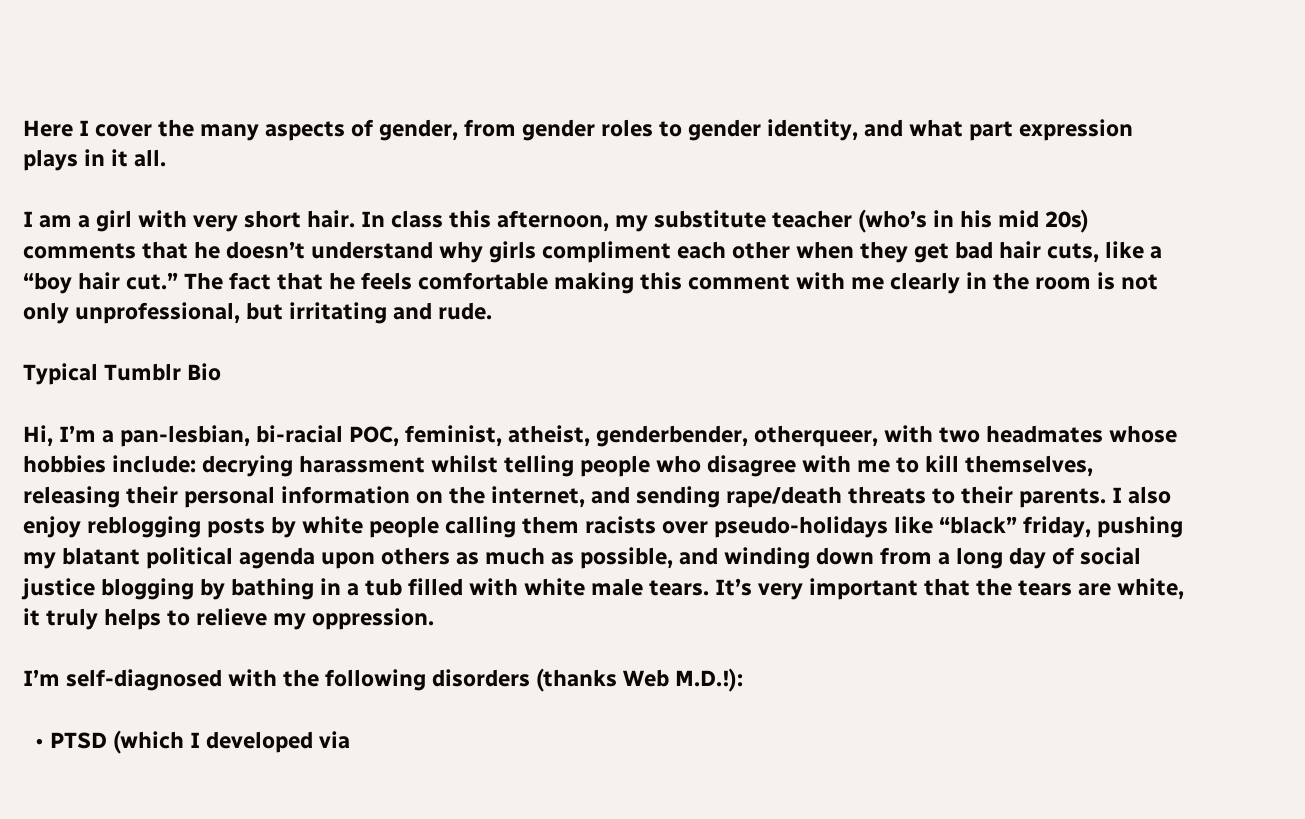Here I cover the many aspects of gender, from gender roles to gender identity, and what part expression plays in it all.

I am a girl with very short hair. In class this afternoon, my substitute teacher (who’s in his mid 20s) comments that he doesn’t understand why girls compliment each other when they get bad hair cuts, like a “boy hair cut.” The fact that he feels comfortable making this comment with me clearly in the room is not only unprofessional, but irritating and rude.

Typical Tumblr Bio

Hi, I’m a pan-lesbian, bi-racial POC, feminist, atheist, genderbender, otherqueer, with two headmates whose hobbies include: decrying harassment whilst telling people who disagree with me to kill themselves, releasing their personal information on the internet, and sending rape/death threats to their parents. I also enjoy reblogging posts by white people calling them racists over pseudo-holidays like “black” friday, pushing my blatant political agenda upon others as much as possible, and winding down from a long day of social justice blogging by bathing in a tub filled with white male tears. It’s very important that the tears are white, it truly helps to relieve my oppression.

I’m self-diagnosed with the following disorders (thanks Web M.D.!):

  • PTSD (which I developed via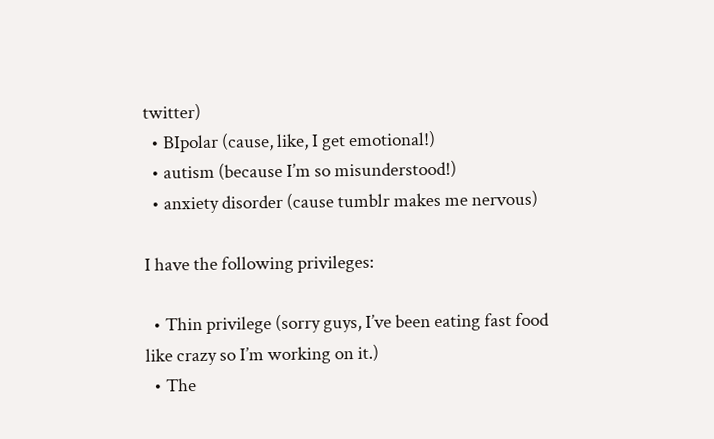twitter)
  • BIpolar (cause, like, I get emotional!)
  • autism (because I’m so misunderstood!)
  • anxiety disorder (cause tumblr makes me nervous)

I have the following privileges:

  • Thin privilege (sorry guys, I’ve been eating fast food like crazy so I’m working on it.)
  • The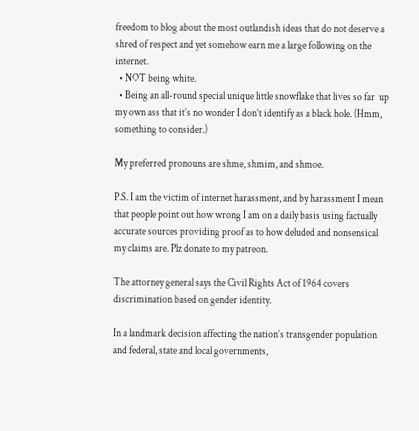freedom to blog about the most outlandish ideas that do not deserve a shred of respect and yet somehow earn me a large following on the internet.
  • NOT being white.
  • Being an all-round special unique little snowflake that lives so far  up my own ass that it’s no wonder I don’t identify as a black hole. (Hmm, something to consider.)

My preferred pronouns are shme, shmim, and shmoe.

P.S. I am the victim of internet harassment, and by harassment I mean that people point out how wrong I am on a daily basis using factually accurate sources providing proof as to how deluded and nonsensical my claims are. Plz donate to my patreon.

The attorney general says the Civil Rights Act of 1964 covers discrimination based on gender identity.

In a landmark decision affecting the nation’s transgender population and federal, state and local governments,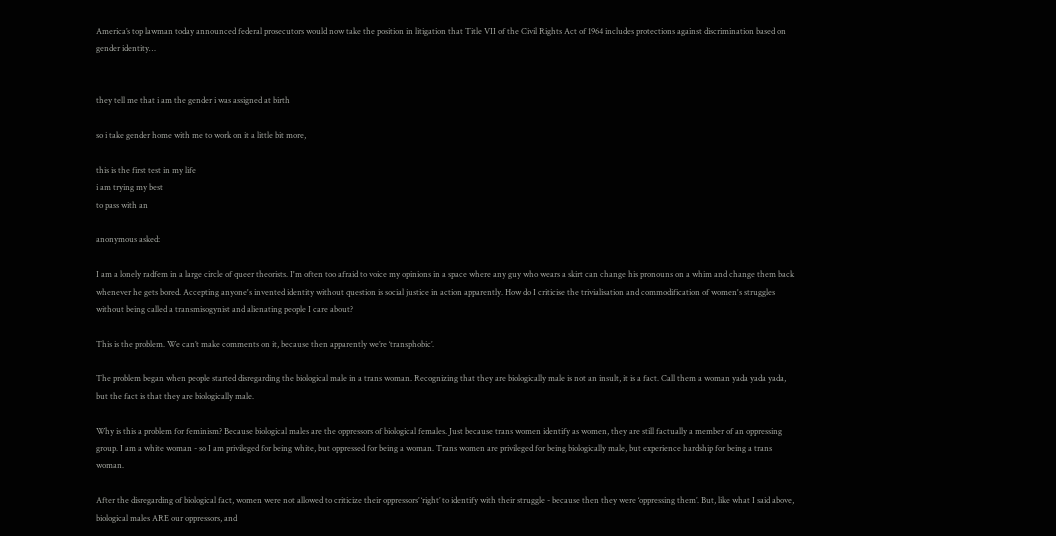America’s top lawman today announced federal prosecutors would now take the position in litigation that Title VII of the Civil Rights Act of 1964 includes protections against discrimination based on gender identity…


they tell me that i am the gender i was assigned at birth

so i take gender home with me to work on it a little bit more,

this is the first test in my life
i am trying my best
to pass with an

anonymous asked:

I am a lonely radfem in a large circle of queer theorists. I'm often too afraid to voice my opinions in a space where any guy who wears a skirt can change his pronouns on a whim and change them back whenever he gets bored. Accepting anyone's invented identity without question is social justice in action apparently. How do I criticise the trivialisation and commodification of women's struggles without being called a transmisogynist and alienating people I care about?

This is the problem. We can’t make comments on it, because then apparently we’re ‘transphobic’.

The problem began when people started disregarding the biological male in a trans woman. Recognizing that they are biologically male is not an insult, it is a fact. Call them a woman yada yada yada, but the fact is that they are biologically male.

Why is this a problem for feminism? Because biological males are the oppressors of biological females. Just because trans women identify as women, they are still factually a member of an oppressing group. I am a white woman - so I am privileged for being white, but oppressed for being a woman. Trans women are privileged for being biologically male, but experience hardship for being a trans woman.

After the disregarding of biological fact, women were not allowed to criticize their oppressors’ ‘right’ to identify with their struggle - because then they were ‘oppressing them’. But, like what I said above, biological males ARE our oppressors, and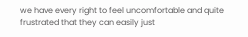we have every right to feel uncomfortable and quite frustrated that they can easily just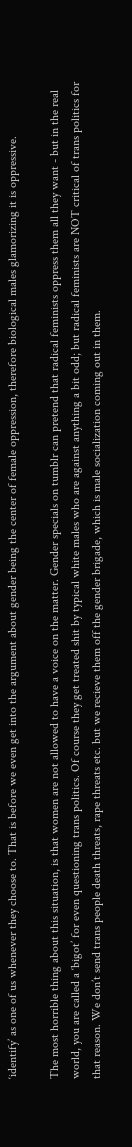‘identify’ as one of us whenever they choose to. That is before we even get into the argument about gender being the center of female oppression, therefore biological males glamorizing it is oppressive.

The most horrible thing about this situation, is that women are not allowed to have a voice on the matter. Gender specials on tumblr can pretend that radical feminists oppress them all they want - but in the real world, you are called a ‘bigot’ for even questioning trans politics. Of course they get treated shit by typical white males who are against anything a bit odd; but radical feminists are NOT critical of trans politics for that reason. We don’t send trans people death threats, rape threats etc. but we recieve them off the gender brigade, which is male socialization coming out in them.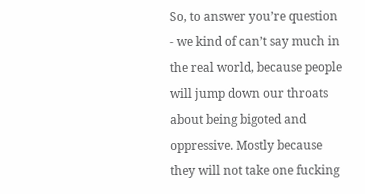So, to answer you’re question - we kind of can’t say much in the real world, because people will jump down our throats about being bigoted and oppressive. Mostly because they will not take one fucking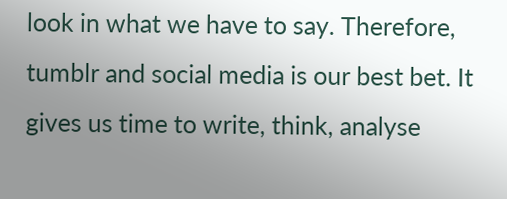look in what we have to say. Therefore, tumblr and social media is our best bet. It gives us time to write, think, analyse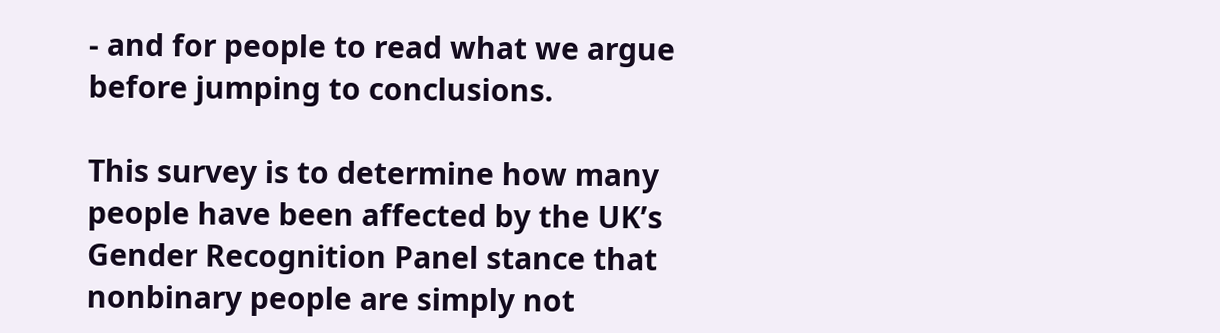- and for people to read what we argue before jumping to conclusions.

This survey is to determine how many people have been affected by the UK’s Gender Recognition Panel stance that nonbinary people are simply not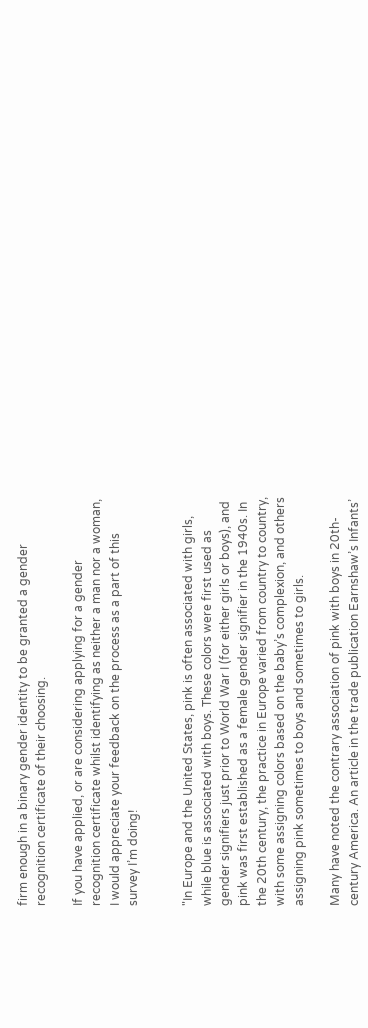firm enough in a binary gender identity to be granted a gender recognition certificate of their choosing.

If you have applied, or are considering applying for a gender recognition certificate whilst identifying as neither a man nor a woman, I would appreciate your feedback on the process as a part of this survey I’m doing!


"In Europe and the United States, pink is often associated with girls, while blue is associated with boys. These colors were first used as gender signifiers just prior to World War I (for either girls or boys), and pink was first established as a female gender signifier in the 1940s. In the 20th century, the practice in Europe varied from country to country, with some assigning colors based on the baby’s complexion, and others assigning pink sometimes to boys and sometimes to girls.

Many have noted the contrary association of pink with boys in 20th-century America. An article in the trade publication Earnshaw’s Infants’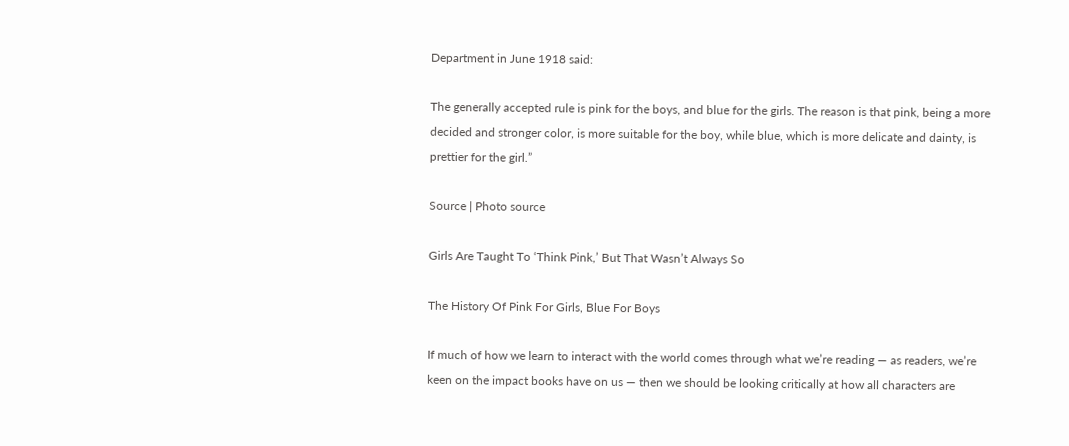Department in June 1918 said:

The generally accepted rule is pink for the boys, and blue for the girls. The reason is that pink, being a more decided and stronger color, is more suitable for the boy, while blue, which is more delicate and dainty, is prettier for the girl.”

Source | Photo source

Girls Are Taught To ‘Think Pink,’ But That Wasn’t Always So

The History Of Pink For Girls, Blue For Boys

If much of how we learn to interact with the world comes through what we’re reading — as readers, we’re keen on the impact books have on us — then we should be looking critically at how all characters are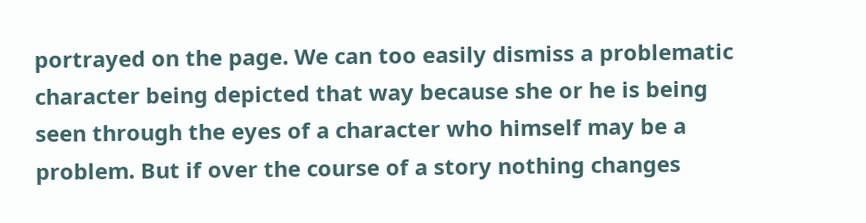portrayed on the page. We can too easily dismiss a problematic character being depicted that way because she or he is being seen through the eyes of a character who himself may be a problem. But if over the course of a story nothing changes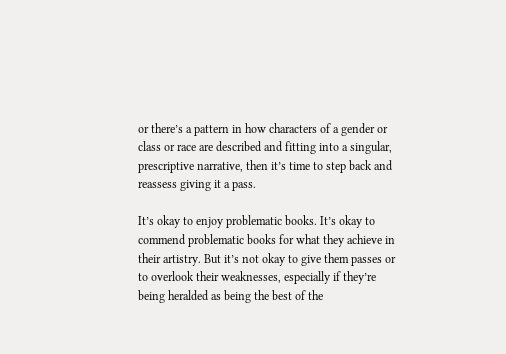or there’s a pattern in how characters of a gender or class or race are described and fitting into a singular, prescriptive narrative, then it’s time to step back and reassess giving it a pass.

It’s okay to enjoy problematic books. It’s okay to commend problematic books for what they achieve in their artistry. But it’s not okay to give them passes or to overlook their weaknesses, especially if they’re being heralded as being the best of the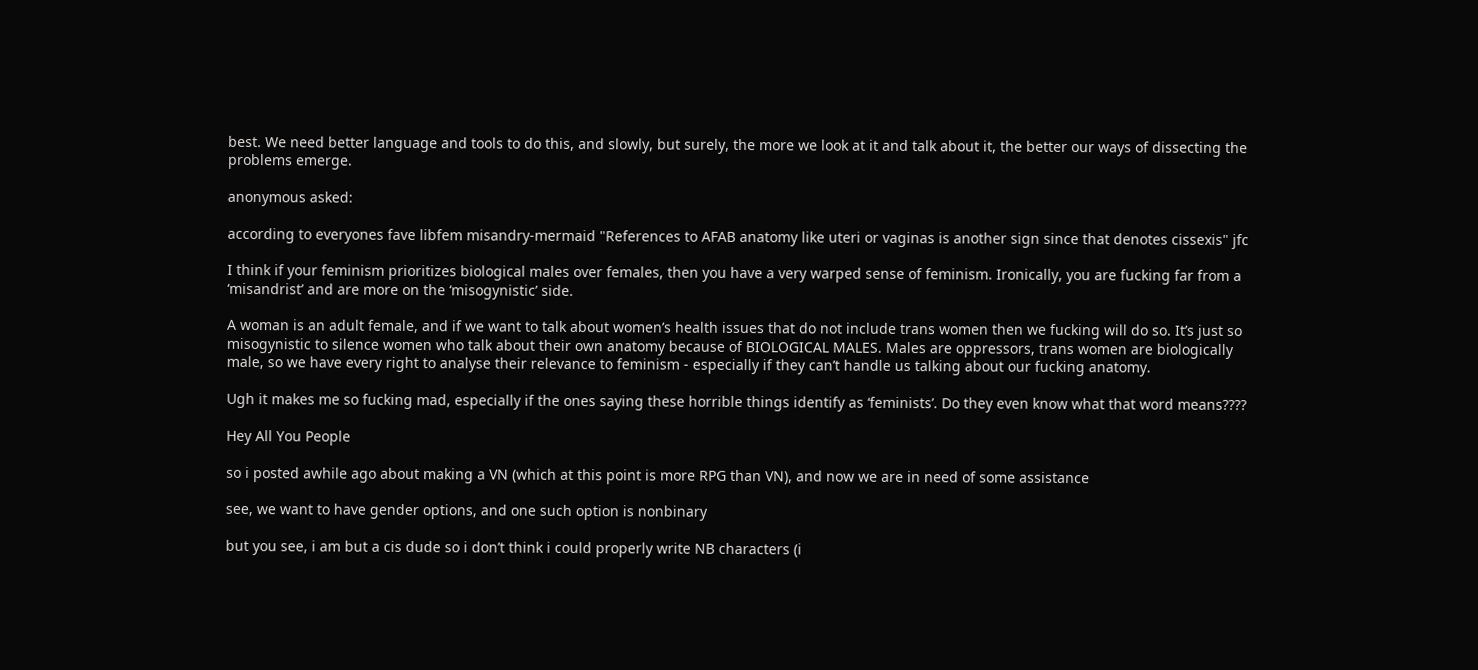best. We need better language and tools to do this, and slowly, but surely, the more we look at it and talk about it, the better our ways of dissecting the problems emerge.

anonymous asked:

according to everyones fave libfem misandry-mermaid "References to AFAB anatomy like uteri or vaginas is another sign since that denotes cissexis" jfc

I think if your feminism prioritizes biological males over females, then you have a very warped sense of feminism. Ironically, you are fucking far from a ‘misandrist’ and are more on the ‘misogynistic’ side.

A woman is an adult female, and if we want to talk about women’s health issues that do not include trans women then we fucking will do so. It’s just so misogynistic to silence women who talk about their own anatomy because of BIOLOGICAL MALES. Males are oppressors, trans women are biologically male, so we have every right to analyse their relevance to feminism - especially if they can’t handle us talking about our fucking anatomy.

Ugh it makes me so fucking mad, especially if the ones saying these horrible things identify as ‘feminists’. Do they even know what that word means????

Hey All You People

so i posted awhile ago about making a VN (which at this point is more RPG than VN), and now we are in need of some assistance

see, we want to have gender options, and one such option is nonbinary

but you see, i am but a cis dude so i don’t think i could properly write NB characters (i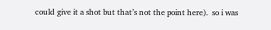could give it a shot but that’s not the point here).  so i was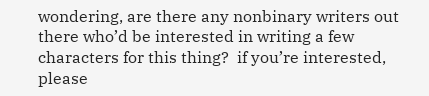wondering, are there any nonbinary writers out there who’d be interested in writing a few characters for this thing?  if you’re interested, please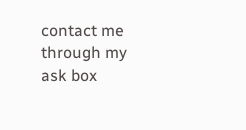contact me through my ask box